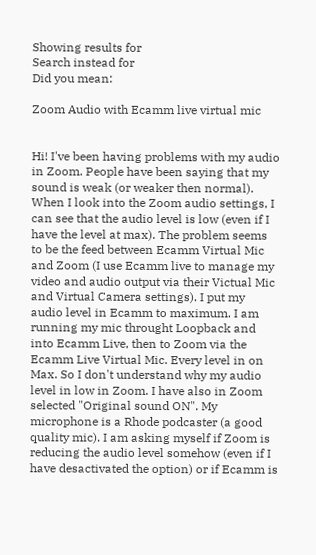Showing results for
Search instead for
Did you mean:

Zoom Audio with Ecamm live virtual mic


Hi! I've been having problems with my audio in Zoom. People have been saying that my sound is weak (or weaker then normal). When I look into the Zoom audio settings, I can see that the audio level is low (even if I have the level at max). The problem seems to be the feed between Ecamm Virtual Mic and Zoom (I use Ecamm live to manage my video and audio output via their Victual Mic and Virtual Camera settings). I put my audio level in Ecamm to maximum. I am running my mic throught Loopback and into Ecamm Live, then to Zoom via the Ecamm Live Virtual Mic. Every level in on Max. So I don't understand why my audio level in low in Zoom. I have also in Zoom selected "Original sound ON". My microphone is a Rhode podcaster (a good quality mic). I am asking myself if Zoom is reducing the audio level somehow (even if I have desactivated the option) or if Ecamm is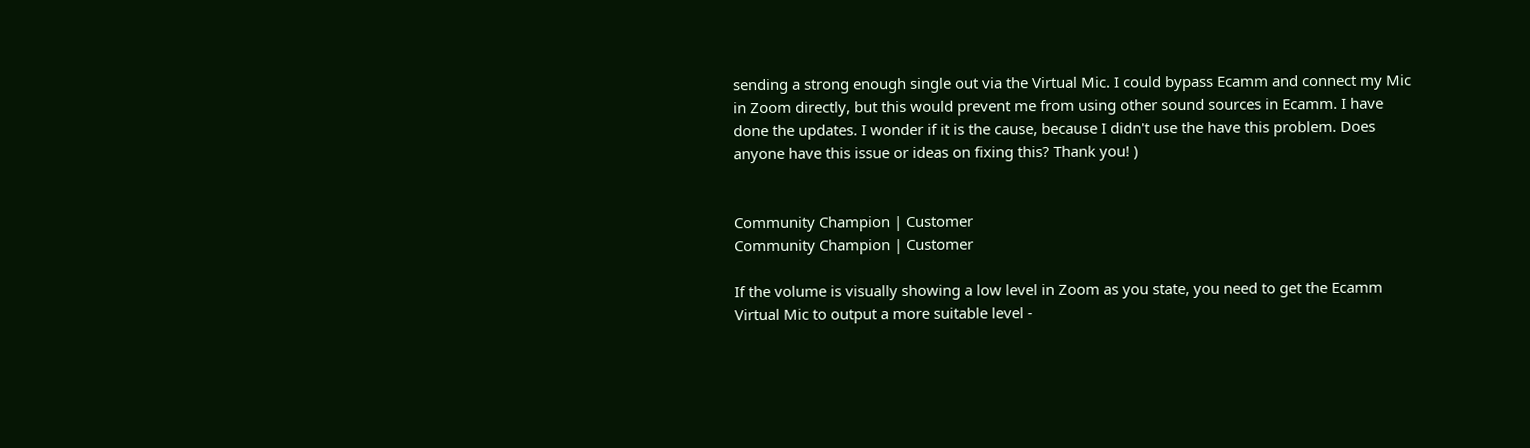sending a strong enough single out via the Virtual Mic. I could bypass Ecamm and connect my Mic in Zoom directly, but this would prevent me from using other sound sources in Ecamm. I have done the updates. I wonder if it is the cause, because I didn't use the have this problem. Does anyone have this issue or ideas on fixing this? Thank you! )


Community Champion | Customer
Community Champion | Customer

If the volume is visually showing a low level in Zoom as you state, you need to get the Ecamm Virtual Mic to output a more suitable level -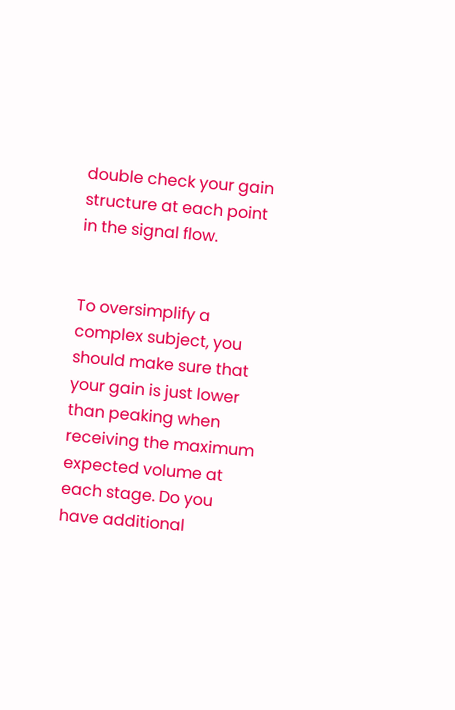double check your gain structure at each point in the signal flow.


To oversimplify a complex subject, you should make sure that your gain is just lower than peaking when receiving the maximum expected volume at each stage. Do you have additional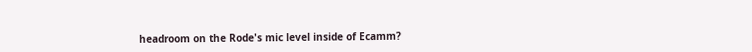headroom on the Rode's mic level inside of Ecamm?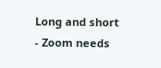Long and short - Zoom needs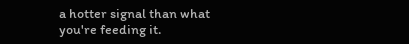a hotter signal than what you're feeding it.